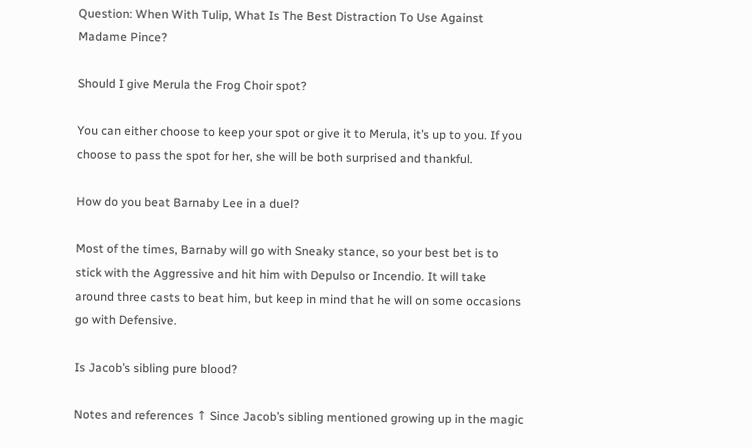Question: When With Tulip, What Is The Best Distraction To Use Against Madame Pince?

Should I give Merula the Frog Choir spot?

You can either choose to keep your spot or give it to Merula, it’s up to you. If you choose to pass the spot for her, she will be both surprised and thankful.

How do you beat Barnaby Lee in a duel?

Most of the times, Barnaby will go with Sneaky stance, so your best bet is to stick with the Aggressive and hit him with Depulso or Incendio. It will take around three casts to beat him, but keep in mind that he will on some occasions go with Defensive.

Is Jacob’s sibling pure blood?

Notes and references ↑ Since Jacob’s sibling mentioned growing up in the magic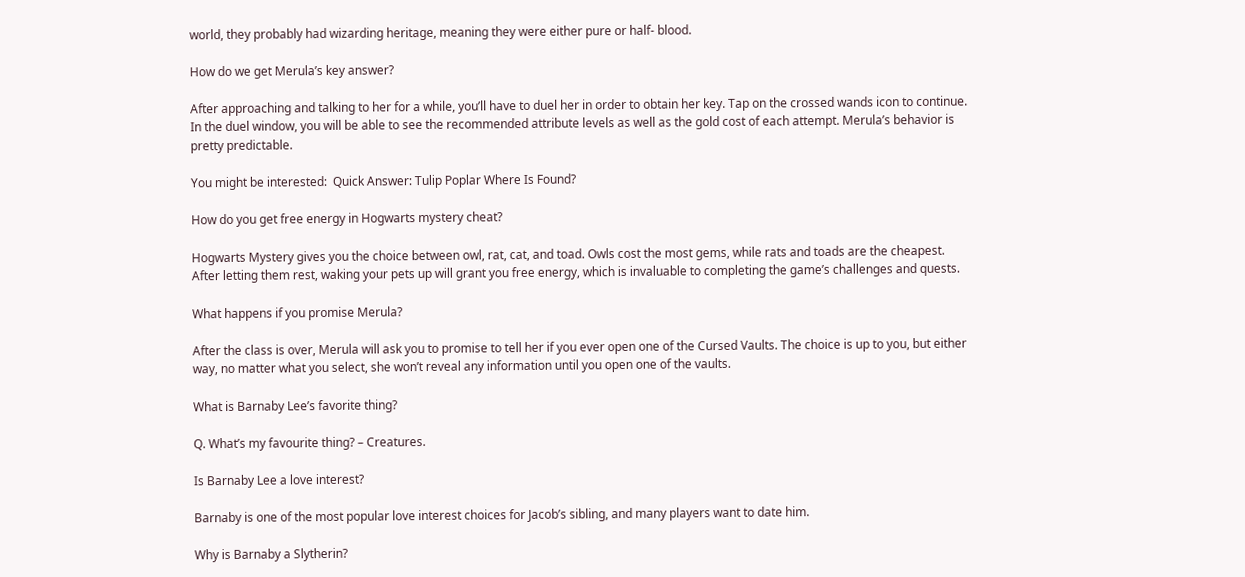world, they probably had wizarding heritage, meaning they were either pure or half- blood.

How do we get Merula’s key answer?

After approaching and talking to her for a while, you’ll have to duel her in order to obtain her key. Tap on the crossed wands icon to continue. In the duel window, you will be able to see the recommended attribute levels as well as the gold cost of each attempt. Merula’s behavior is pretty predictable.

You might be interested:  Quick Answer: Tulip Poplar Where Is Found?

How do you get free energy in Hogwarts mystery cheat?

Hogwarts Mystery gives you the choice between owl, rat, cat, and toad. Owls cost the most gems, while rats and toads are the cheapest. After letting them rest, waking your pets up will grant you free energy, which is invaluable to completing the game’s challenges and quests.

What happens if you promise Merula?

After the class is over, Merula will ask you to promise to tell her if you ever open one of the Cursed Vaults. The choice is up to you, but either way, no matter what you select, she won’t reveal any information until you open one of the vaults.

What is Barnaby Lee’s favorite thing?

Q. What’s my favourite thing? – Creatures.

Is Barnaby Lee a love interest?

Barnaby is one of the most popular love interest choices for Jacob’s sibling, and many players want to date him.

Why is Barnaby a Slytherin?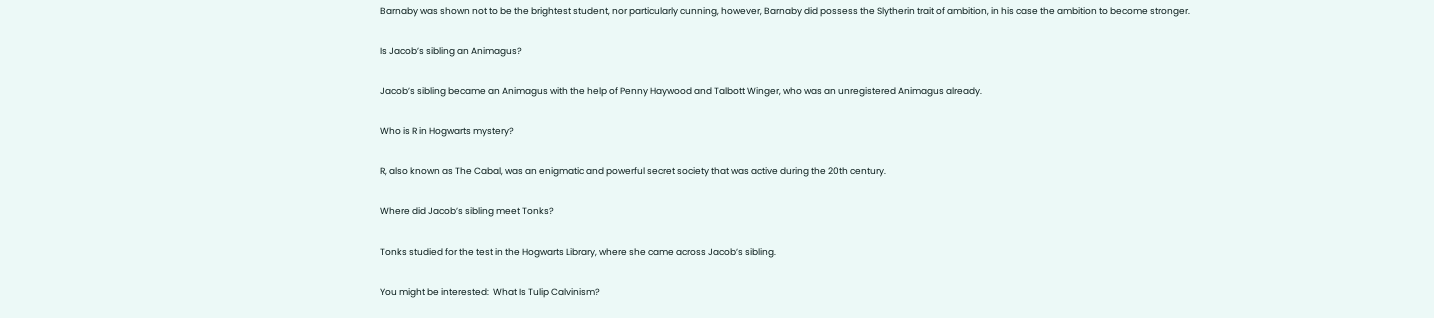Barnaby was shown not to be the brightest student, nor particularly cunning, however, Barnaby did possess the Slytherin trait of ambition, in his case the ambition to become stronger.

Is Jacob’s sibling an Animagus?

Jacob’s sibling became an Animagus with the help of Penny Haywood and Talbott Winger, who was an unregistered Animagus already.

Who is R in Hogwarts mystery?

R, also known as The Cabal, was an enigmatic and powerful secret society that was active during the 20th century.

Where did Jacob’s sibling meet Tonks?

Tonks studied for the test in the Hogwarts Library, where she came across Jacob’s sibling.

You might be interested:  What Is Tulip Calvinism?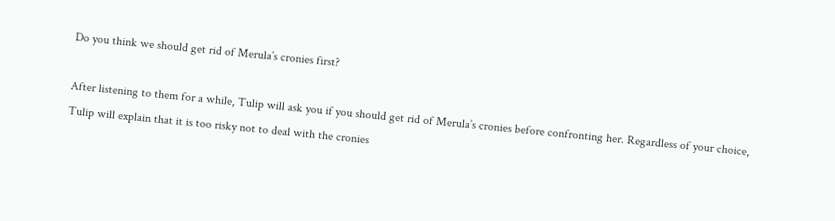Do you think we should get rid of Merula’s cronies first?

After listening to them for a while, Tulip will ask you if you should get rid of Merula’s cronies before confronting her. Regardless of your choice, Tulip will explain that it is too risky not to deal with the cronies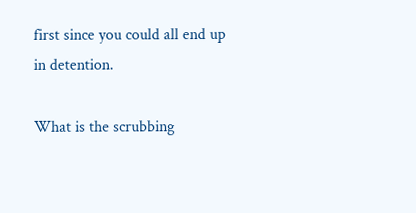first since you could all end up in detention.

What is the scrubbing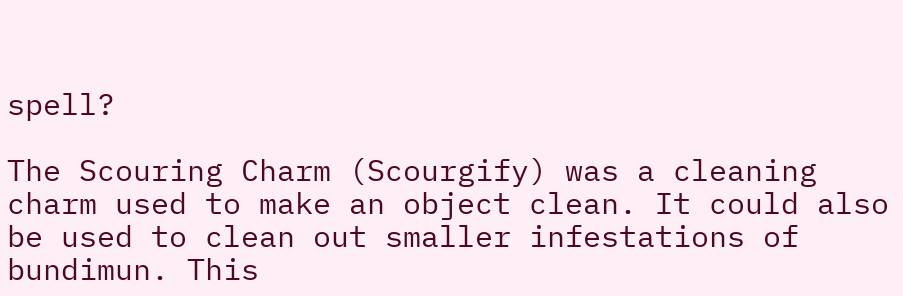spell?

The Scouring Charm (Scourgify) was a cleaning charm used to make an object clean. It could also be used to clean out smaller infestations of bundimun. This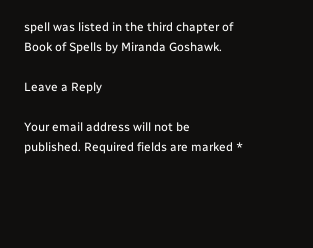spell was listed in the third chapter of Book of Spells by Miranda Goshawk.

Leave a Reply

Your email address will not be published. Required fields are marked *